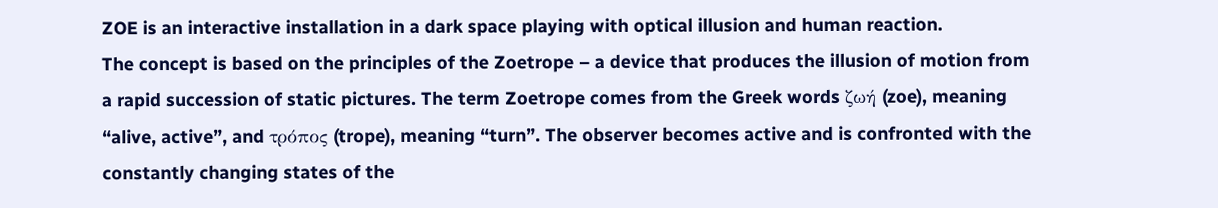ZOE is an interactive installation in a dark space playing with optical illusion and human reaction.
The concept is based on the principles of the Zoetrope – a device that produces the illusion of motion from a rapid succession of static pictures. The term Zoetrope comes from the Greek words ζωή (zoe), meaning “alive, active”, and τρόπος (trope), meaning “turn”. The observer becomes active and is confronted with the constantly changing states of the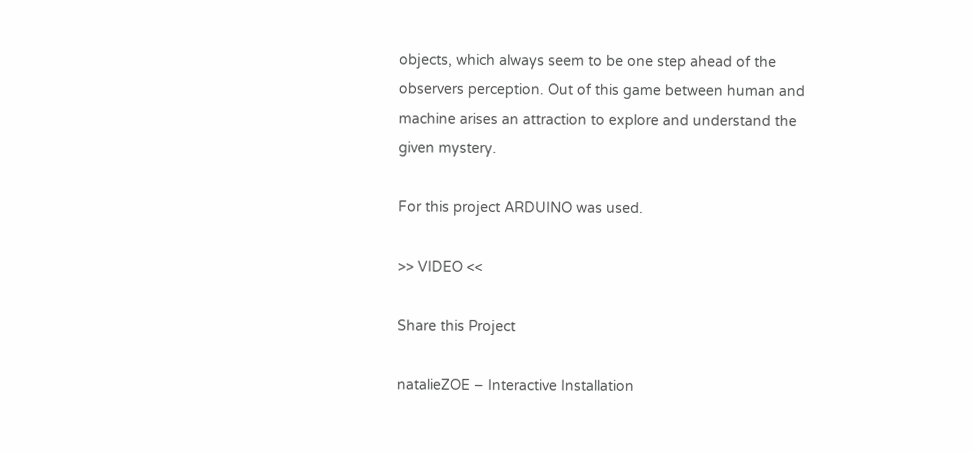objects, which always seem to be one step ahead of the observers perception. Out of this game between human and machine arises an attraction to explore and understand the given mystery.

For this project ARDUINO was used.

>> VIDEO <<

Share this Project

natalieZOE – Interactive Installation